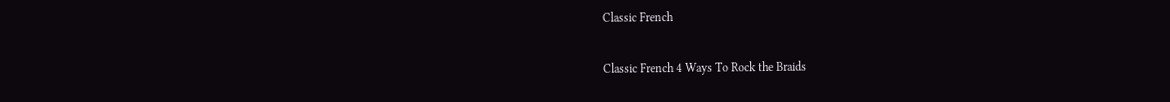Classic French

Classic French 4 Ways To Rock the Braids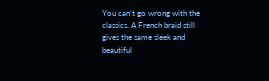You can’t go wrong with the classics. A French braid still gives the same sleek and beautiful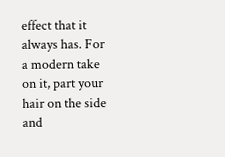effect that it always has. For a modern take on it, part your hair on the side and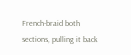French-braid both sections, pulling it back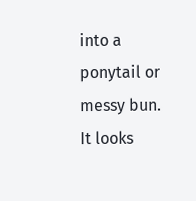into a ponytail or messy bun. It looks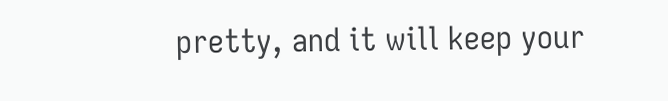pretty, and it will keep your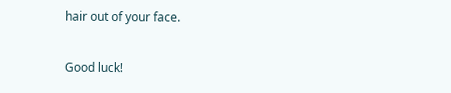hair out of your face.

Good luck!